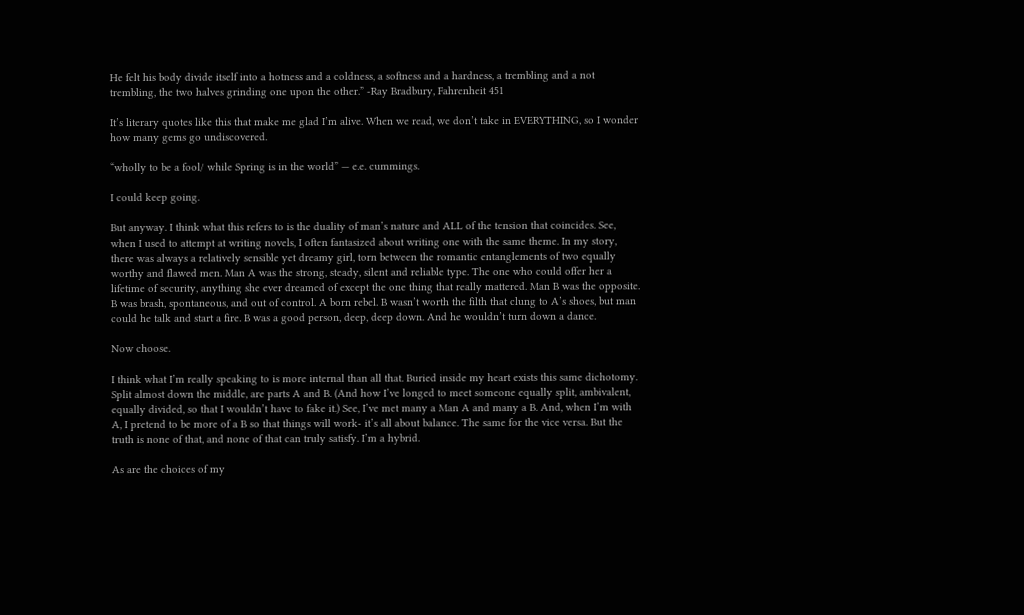He felt his body divide itself into a hotness and a coldness, a softness and a hardness, a trembling and a not trembling, the two halves grinding one upon the other.” -Ray Bradbury, Fahrenheit 451

It’s literary quotes like this that make me glad I’m alive. When we read, we don’t take in EVERYTHING, so I wonder how many gems go undiscovered.

“wholly to be a fool/ while Spring is in the world” — e.e. cummings.

I could keep going.

But anyway. I think what this refers to is the duality of man’s nature and ALL of the tension that coincides. See, when I used to attempt at writing novels, I often fantasized about writing one with the same theme. In my story, there was always a relatively sensible yet dreamy girl, torn between the romantic entanglements of two equally worthy and flawed men. Man A was the strong, steady, silent and reliable type. The one who could offer her a lifetime of security, anything she ever dreamed of except the one thing that really mattered. Man B was the opposite. B was brash, spontaneous, and out of control. A born rebel. B wasn’t worth the filth that clung to A’s shoes, but man could he talk and start a fire. B was a good person, deep, deep down. And he wouldn’t turn down a dance.

Now choose.

I think what I’m really speaking to is more internal than all that. Buried inside my heart exists this same dichotomy. Split almost down the middle, are parts A and B. (And how I’ve longed to meet someone equally split, ambivalent, equally divided, so that I wouldn’t have to fake it.) See, I’ve met many a Man A and many a B. And, when I’m with A, I pretend to be more of a B so that things will work- it’s all about balance. The same for the vice versa. But the truth is none of that, and none of that can truly satisfy. I’m a hybrid.

As are the choices of my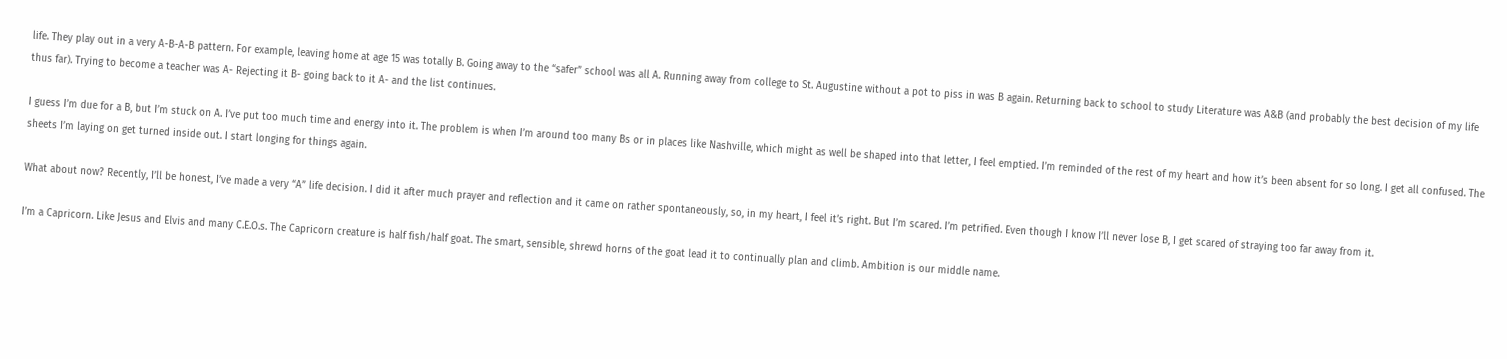life. They play out in a very A-B-A-B pattern. For example, leaving home at age 15 was totally B. Going away to the “safer” school was all A. Running away from college to St. Augustine without a pot to piss in was B again. Returning back to school to study Literature was A&B (and probably the best decision of my life thus far). Trying to become a teacher was A- Rejecting it B- going back to it A- and the list continues.

I guess I’m due for a B, but I’m stuck on A. I’ve put too much time and energy into it. The problem is when I’m around too many Bs or in places like Nashville, which might as well be shaped into that letter, I feel emptied. I’m reminded of the rest of my heart and how it’s been absent for so long. I get all confused. The sheets I’m laying on get turned inside out. I start longing for things again.

What about now? Recently, I’ll be honest, I’ve made a very “A” life decision. I did it after much prayer and reflection and it came on rather spontaneously, so, in my heart, I feel it’s right. But I’m scared. I’m petrified. Even though I know I’ll never lose B, I get scared of straying too far away from it.

I’m a Capricorn. Like Jesus and Elvis and many C.E.O.s. The Capricorn creature is half fish/half goat. The smart, sensible, shrewd horns of the goat lead it to continually plan and climb. Ambition is our middle name.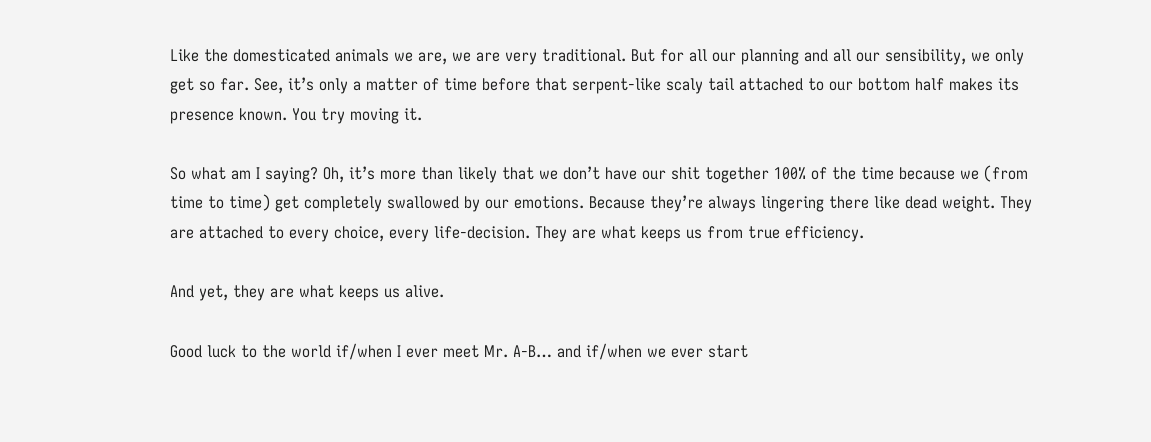Like the domesticated animals we are, we are very traditional. But for all our planning and all our sensibility, we only get so far. See, it’s only a matter of time before that serpent-like scaly tail attached to our bottom half makes its presence known. You try moving it.

So what am I saying? Oh, it’s more than likely that we don’t have our shit together 100% of the time because we (from time to time) get completely swallowed by our emotions. Because they’re always lingering there like dead weight. They are attached to every choice, every life-decision. They are what keeps us from true efficiency.

And yet, they are what keeps us alive.

Good luck to the world if/when I ever meet Mr. A-B… and if/when we ever start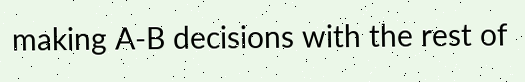making A-B decisions with the rest of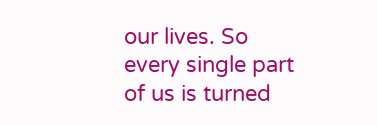our lives. So every single part of us is turned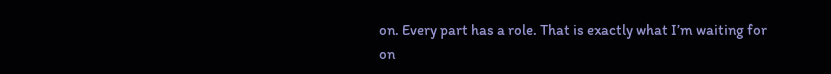on. Every part has a role. That is exactly what I’m waiting for on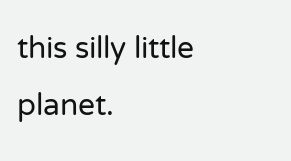this silly little planet.